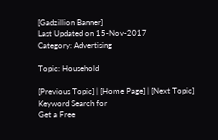[Gadzillion Banner]
Last Updated on 15-Nov-2017
Category: Advertising

Topic: Household

[Previous Topic] | [Home Page] | [Next Topic]
Keyword Search for
Get a Free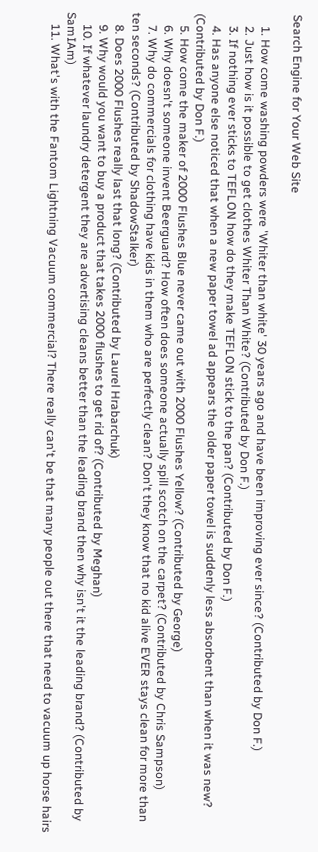Search Engine for Your Web Site

    1. How come washing powders were 'Whiter than white' 30 years ago and have been improving ever since? (Contributed by Don F.)
    2. Just how is it possible to get clothes Whiter Than White? (Contributed by Don F.)
    3. If nothing ever sticks to TEFLON how do they make TEFLON stick to the pan? (Contributed by Don F.)
    4. Has anyone else noticed that when a new paper towel ad appears the older paper towel is suddenly less absorbent than when it was new? (Contributed by Don F.)
    5. How come the maker of 2000 Flushes Blue never came out with 2000 Flushes Yellow? (Contributed by George)
    6. Why doesn't someone invent Beerguard? How often does someone actually spill scotch on the carpet? (Contributed by Chris Sampson)
    7. Why do commercials for clothing have kids in them who are perfectly clean? Don't they know that no kid alive EVER stays clean for more than ten seconds? (Contributed by ShadowStalker)
    8. Does 2000 Flushes really last that long? (Contributed by Laurel Hrabarchuk)
    9. Why would you want to buy a product that takes 2000 flushes to get rid of? (Contributed by Meghan)
    10. If whatever laundry detergent they are advertising cleans better than the leading brand then why isn't it the leading brand? (Contributed by SamIAm)
    11. What's with the Fantom Lightning Vacuum commercial? There really can't be that many people out there that need to vacuum up horse hairs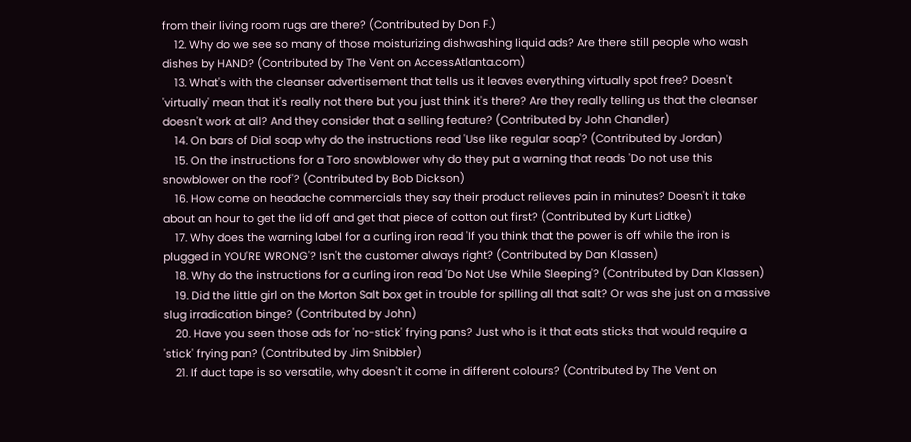from their living room rugs are there? (Contributed by Don F.)
    12. Why do we see so many of those moisturizing dishwashing liquid ads? Are there still people who wash dishes by HAND? (Contributed by The Vent on AccessAtlanta.com)
    13. What's with the cleanser advertisement that tells us it leaves everything virtually spot free? Doesn't 'virtually' mean that it's really not there but you just think it's there? Are they really telling us that the cleanser doesn't work at all? And they consider that a selling feature? (Contributed by John Chandler)
    14. On bars of Dial soap why do the instructions read 'Use like regular soap'? (Contributed by Jordan)
    15. On the instructions for a Toro snowblower why do they put a warning that reads 'Do not use this snowblower on the roof'? (Contributed by Bob Dickson)
    16. How come on headache commercials they say their product relieves pain in minutes? Doesn't it take about an hour to get the lid off and get that piece of cotton out first? (Contributed by Kurt Lidtke)
    17. Why does the warning label for a curling iron read 'If you think that the power is off while the iron is plugged in YOU'RE WRONG'? Isn't the customer always right? (Contributed by Dan Klassen)
    18. Why do the instructions for a curling iron read 'Do Not Use While Sleeping'? (Contributed by Dan Klassen)
    19. Did the little girl on the Morton Salt box get in trouble for spilling all that salt? Or was she just on a massive slug irradication binge? (Contributed by John)
    20. Have you seen those ads for 'no-stick' frying pans? Just who is it that eats sticks that would require a 'stick' frying pan? (Contributed by Jim Snibbler)
    21. If duct tape is so versatile, why doesn't it come in different colours? (Contributed by The Vent on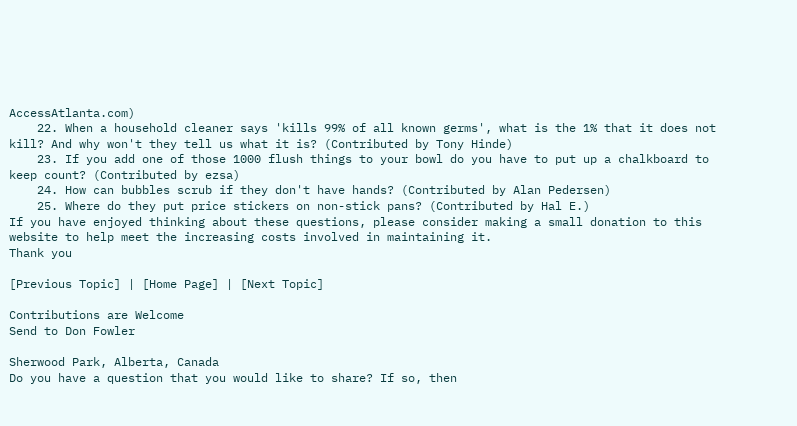AccessAtlanta.com)
    22. When a household cleaner says 'kills 99% of all known germs', what is the 1% that it does not kill? And why won't they tell us what it is? (Contributed by Tony Hinde)
    23. If you add one of those 1000 flush things to your bowl do you have to put up a chalkboard to keep count? (Contributed by ezsa)
    24. How can bubbles scrub if they don't have hands? (Contributed by Alan Pedersen)
    25. Where do they put price stickers on non-stick pans? (Contributed by Hal E.)
If you have enjoyed thinking about these questions, please consider making a small donation to this website to help meet the increasing costs involved in maintaining it.
Thank you

[Previous Topic] | [Home Page] | [Next Topic]

Contributions are Welcome
Send to Don Fowler

Sherwood Park, Alberta, Canada
Do you have a question that you would like to share? If so, then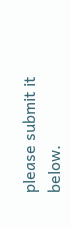please submit it below.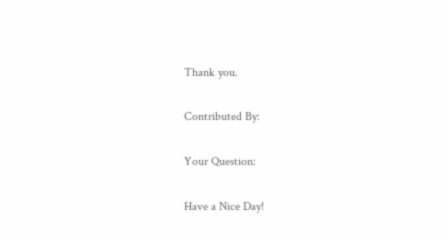Thank you.

Contributed By:

Your Question:

Have a Nice Day!